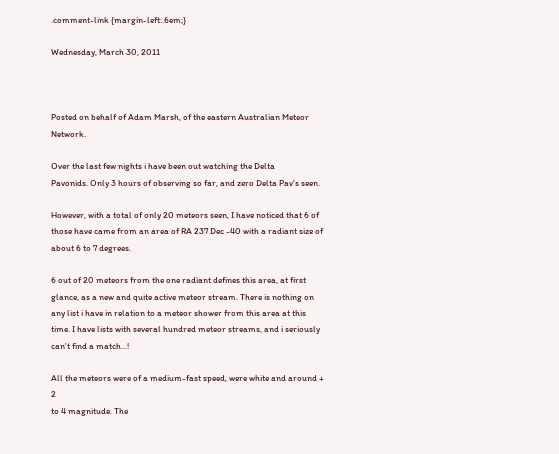.comment-link {margin-left:.6em;}

Wednesday, March 30, 2011



Posted on behalf of Adam Marsh, of the eastern Australian Meteor Network.

Over the last few nights i have been out watching the Delta
Pavonids. Only 3 hours of observing so far, and zero Delta Pav's seen.

However, with a total of only 20 meteors seen, I have noticed that 6 of
those have came from an area of RA 237 Dec -40 with a radiant size of
about 6 to 7 degrees.

6 out of 20 meteors from the one radiant defines this area, at first
glance, as a new and quite active meteor stream. There is nothing on
any list i have in relation to a meteor shower from this area at this
time. I have lists with several hundred meteor streams, and i seriously
can't find a match...!

All the meteors were of a medium-fast speed, were white and around + 2
to 4 magnitude. The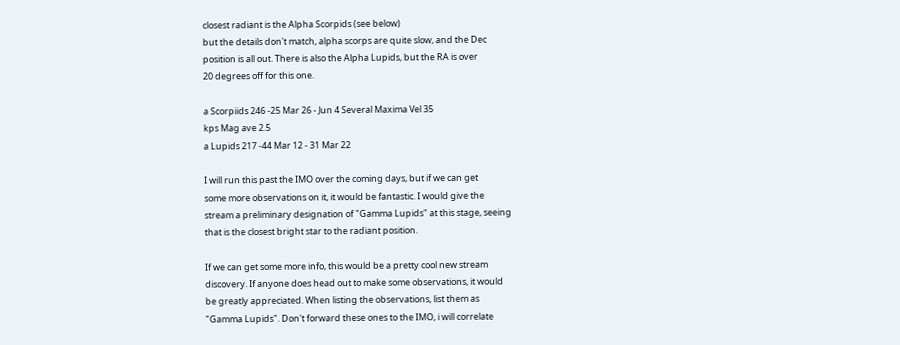closest radiant is the Alpha Scorpids (see below)
but the details don't match, alpha scorps are quite slow, and the Dec
position is all out. There is also the Alpha Lupids, but the RA is over
20 degrees off for this one.

a Scorpiids 246 -25 Mar 26 - Jun 4 Several Maxima Vel 35
kps Mag ave 2.5
a Lupids 217 -44 Mar 12 - 31 Mar 22

I will run this past the IMO over the coming days, but if we can get
some more observations on it, it would be fantastic. I would give the
stream a preliminary designation of "Gamma Lupids" at this stage, seeing
that is the closest bright star to the radiant position.

If we can get some more info, this would be a pretty cool new stream
discovery. If anyone does head out to make some observations, it would
be greatly appreciated. When listing the observations, list them as
"Gamma Lupids". Don't forward these ones to the IMO, i will correlate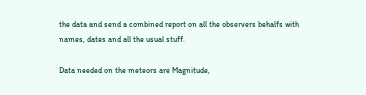the data and send a combined report on all the observers behalfs with
names, dates and all the usual stuff.

Data needed on the meteors are Magnitude,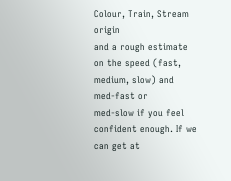Colour, Train, Stream origin
and a rough estimate on the speed (fast, medium, slow) and med-fast or
med-slow if you feel confident enough. If we can get at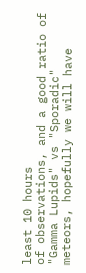least 10 hours
of observations, and a good ratio of "Gamma Lupids" vs "Sporadic"
meteors, hopefully we will have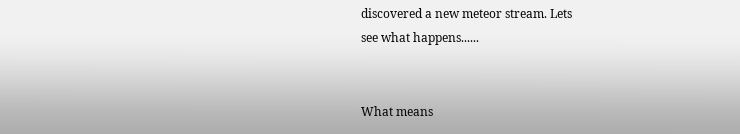discovered a new meteor stream. Lets
see what happens......


What means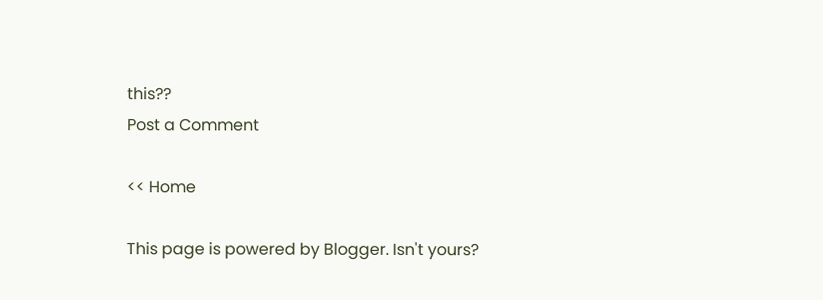this??
Post a Comment

<< Home

This page is powered by Blogger. Isn't yours?